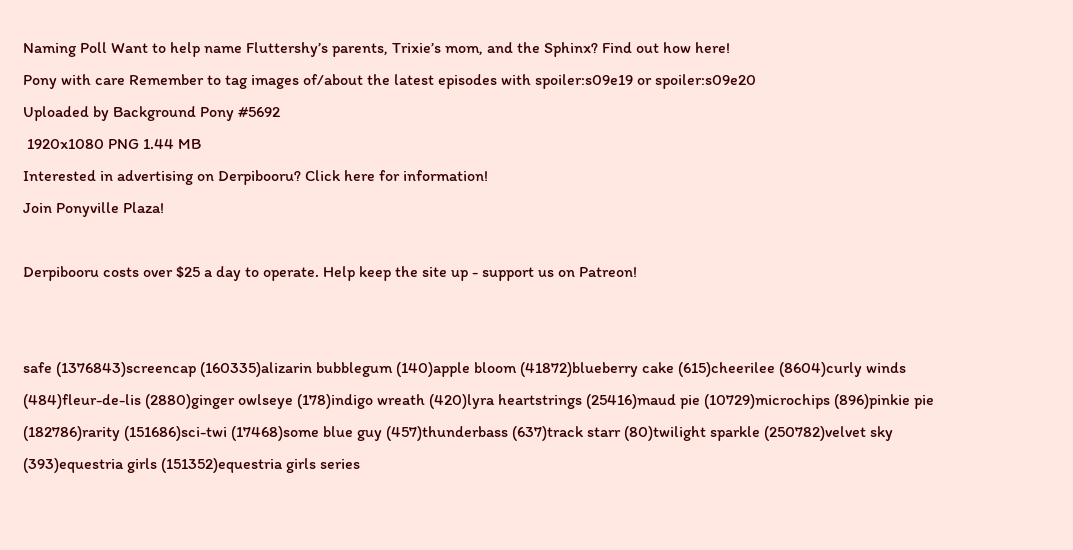Naming Poll Want to help name Fluttershy’s parents, Trixie’s mom, and the Sphinx? Find out how here!
Pony with care Remember to tag images of/about the latest episodes with spoiler:s09e19 or spoiler:s09e20
Uploaded by Background Pony #5692
 1920x1080 PNG 1.44 MB
Interested in advertising on Derpibooru? Click here for information!
Join Ponyville Plaza!

Derpibooru costs over $25 a day to operate. Help keep the site up - support us on Patreon!


safe (1376843)screencap (160335)alizarin bubblegum (140)apple bloom (41872)blueberry cake (615)cheerilee (8604)curly winds (484)fleur-de-lis (2880)ginger owlseye (178)indigo wreath (420)lyra heartstrings (25416)maud pie (10729)microchips (896)pinkie pie (182786)rarity (151686)sci-twi (17468)some blue guy (457)thunderbass (637)track starr (80)twilight sparkle (250782)velvet sky (393)equestria girls (151352)equestria girls series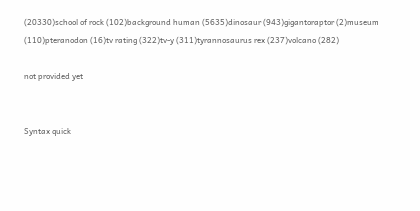(20330)school of rock (102)background human (5635)dinosaur (943)gigantoraptor (2)museum (110)pteranodon (16)tv rating (322)tv-y (311)tyrannosaurus rex (237)volcano (282)

not provided yet


Syntax quick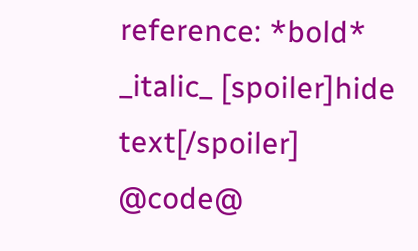reference: *bold* _italic_ [spoiler]hide text[/spoiler] @code@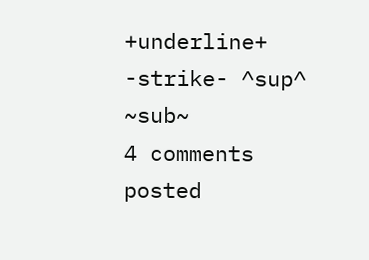+underline+ -strike- ^sup^ ~sub~
4 comments posted